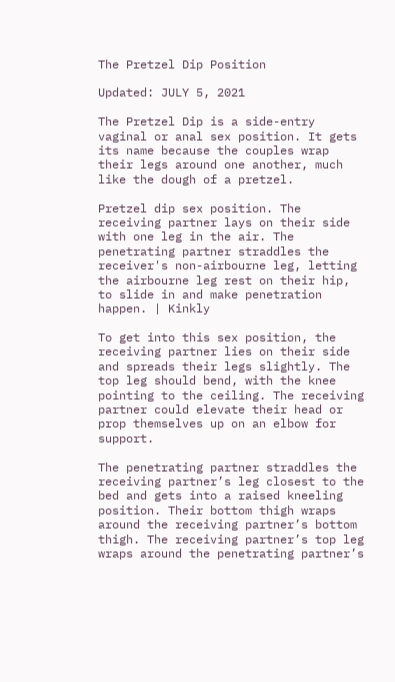The Pretzel Dip Position

Updated: JULY 5, 2021

The Pretzel Dip is a side-entry vaginal or anal sex position. It gets its name because the couples wrap their legs around one another, much like the dough of a pretzel.

Pretzel dip sex position. The receiving partner lays on their side with one leg in the air. The penetrating partner straddles the receiver's non-airbourne leg, letting the airbourne leg rest on their hip, to slide in and make penetration happen. | Kinkly

To get into this sex position, the receiving partner lies on their side and spreads their legs slightly. The top leg should bend, with the knee pointing to the ceiling. The receiving partner could elevate their head or prop themselves up on an elbow for support.

The penetrating partner straddles the receiving partner’s leg closest to the bed and gets into a raised kneeling position. Their bottom thigh wraps around the receiving partner’s bottom thigh. The receiving partner’s top leg wraps around the penetrating partner’s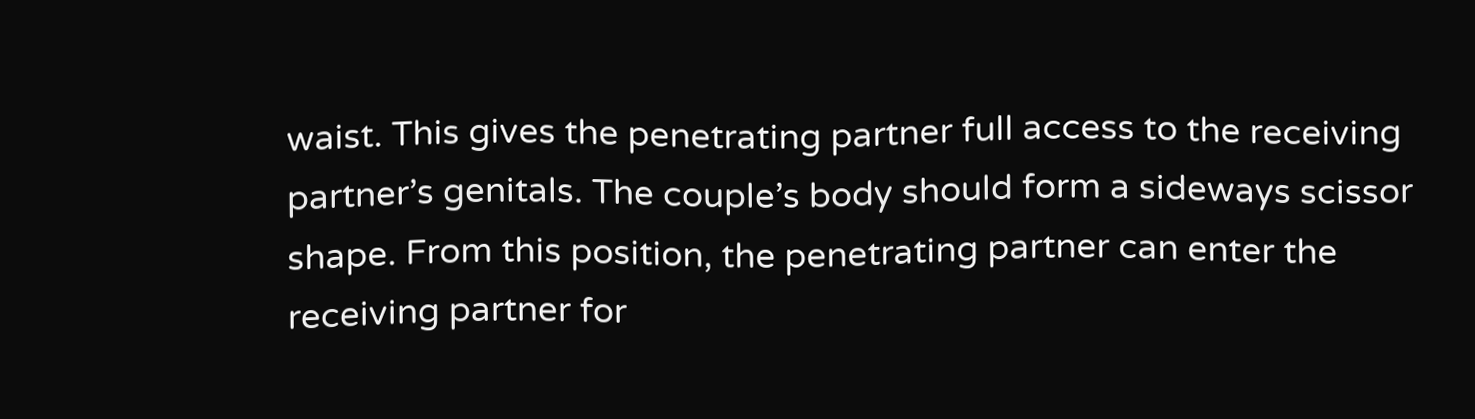waist. This gives the penetrating partner full access to the receiving partner’s genitals. The couple’s body should form a sideways scissor shape. From this position, the penetrating partner can enter the receiving partner for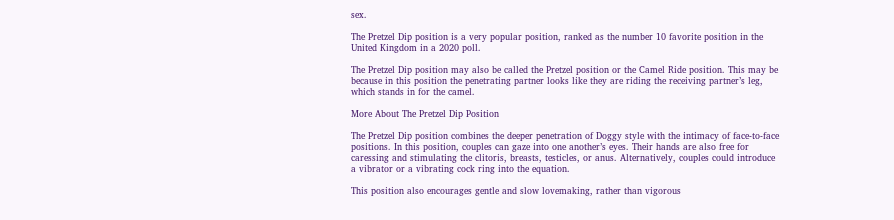sex.

The Pretzel Dip position is a very popular position, ranked as the number 10 favorite position in the United Kingdom in a 2020 poll.

The Pretzel Dip position may also be called the Pretzel position or the Camel Ride position. This may be because in this position the penetrating partner looks like they are riding the receiving partner’s leg, which stands in for the camel.

More About The Pretzel Dip Position

The Pretzel Dip position combines the deeper penetration of Doggy style with the intimacy of face-to-face positions. In this position, couples can gaze into one another’s eyes. Their hands are also free for caressing and stimulating the clitoris, breasts, testicles, or anus. Alternatively, couples could introduce a vibrator or a vibrating cock ring into the equation.

This position also encourages gentle and slow lovemaking, rather than vigorous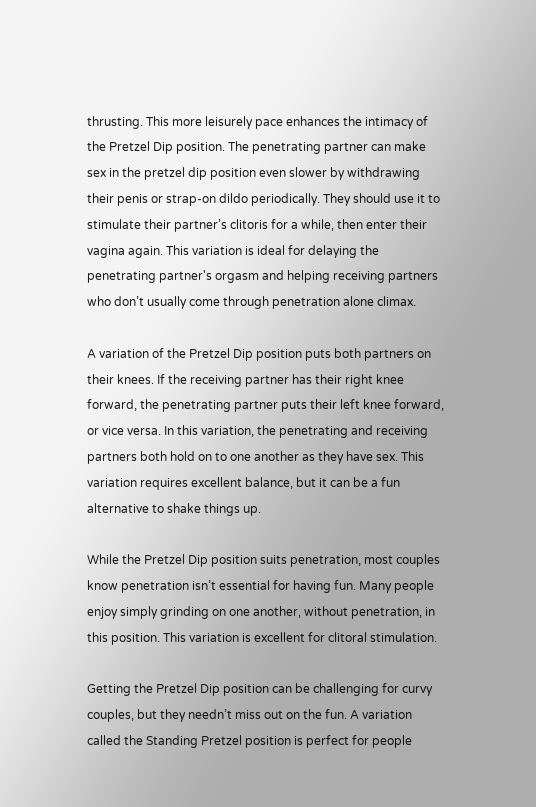thrusting. This more leisurely pace enhances the intimacy of the Pretzel Dip position. The penetrating partner can make sex in the pretzel dip position even slower by withdrawing their penis or strap-on dildo periodically. They should use it to stimulate their partner’s clitoris for a while, then enter their vagina again. This variation is ideal for delaying the penetrating partner's orgasm and helping receiving partners who don’t usually come through penetration alone climax.

A variation of the Pretzel Dip position puts both partners on their knees. If the receiving partner has their right knee forward, the penetrating partner puts their left knee forward, or vice versa. In this variation, the penetrating and receiving partners both hold on to one another as they have sex. This variation requires excellent balance, but it can be a fun alternative to shake things up.

While the Pretzel Dip position suits penetration, most couples know penetration isn’t essential for having fun. Many people enjoy simply grinding on one another, without penetration, in this position. This variation is excellent for clitoral stimulation.

Getting the Pretzel Dip position can be challenging for curvy couples, but they needn’t miss out on the fun. A variation called the Standing Pretzel position is perfect for people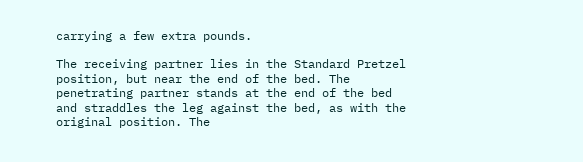carrying a few extra pounds.

The receiving partner lies in the Standard Pretzel position, but near the end of the bed. The penetrating partner stands at the end of the bed and straddles the leg against the bed, as with the original position. The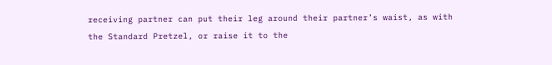receiving partner can put their leg around their partner’s waist, as with the Standard Pretzel, or raise it to the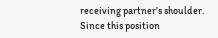receiving partner’s shoulder. Since this position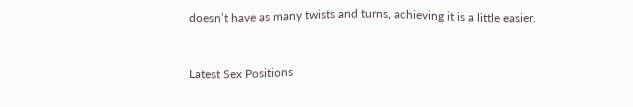doesn’t have as many twists and turns, achieving it is a little easier.


Latest Sex Positions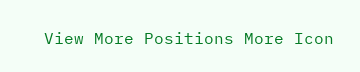View More Positions More Icon